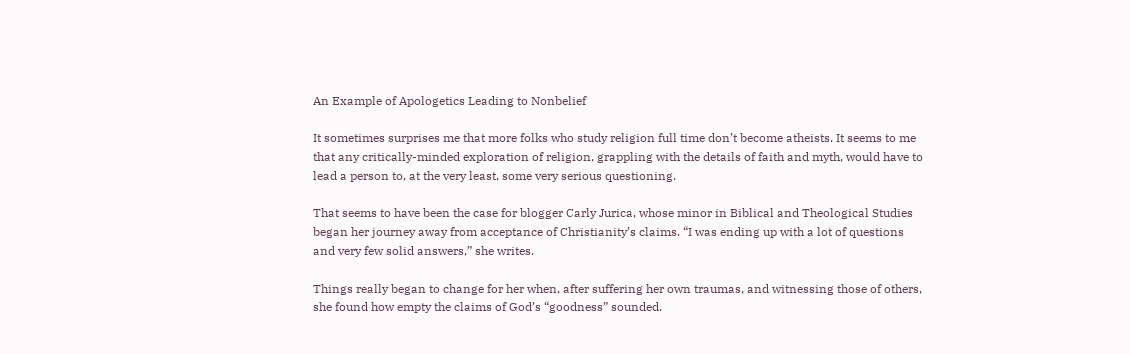An Example of Apologetics Leading to Nonbelief

It sometimes surprises me that more folks who study religion full time don’t become atheists. It seems to me that any critically-minded exploration of religion, grappling with the details of faith and myth, would have to lead a person to, at the very least, some very serious questioning.

That seems to have been the case for blogger Carly Jurica, whose minor in Biblical and Theological Studies began her journey away from acceptance of Christianity’s claims. “I was ending up with a lot of questions and very few solid answers,” she writes.

Things really began to change for her when, after suffering her own traumas, and witnessing those of others, she found how empty the claims of God’s “goodness” sounded.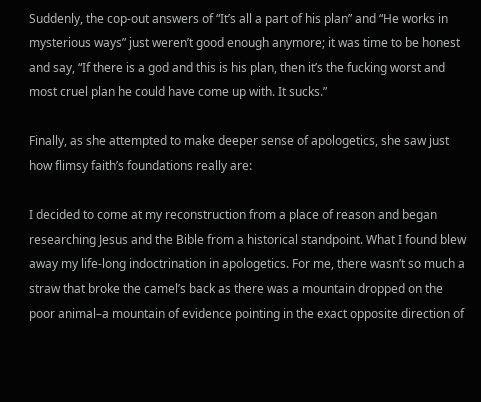Suddenly, the cop-out answers of “It’s all a part of his plan” and “He works in mysterious ways” just weren’t good enough anymore; it was time to be honest and say, “If there is a god and this is his plan, then it’s the fucking worst and most cruel plan he could have come up with. It sucks.”

Finally, as she attempted to make deeper sense of apologetics, she saw just how flimsy faith’s foundations really are:

I decided to come at my reconstruction from a place of reason and began researching Jesus and the Bible from a historical standpoint. What I found blew away my life-long indoctrination in apologetics. For me, there wasn’t so much a straw that broke the camel’s back as there was a mountain dropped on the poor animal–a mountain of evidence pointing in the exact opposite direction of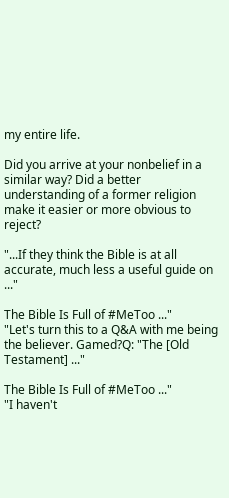my entire life.

Did you arrive at your nonbelief in a similar way? Did a better understanding of a former religion make it easier or more obvious to reject?

"...If they think the Bible is at all accurate, much less a useful guide on ..."

The Bible Is Full of #MeToo ..."
"Let's turn this to a Q&A with me being the believer. Gamed?Q: "The [Old Testament] ..."

The Bible Is Full of #MeToo ..."
"I haven't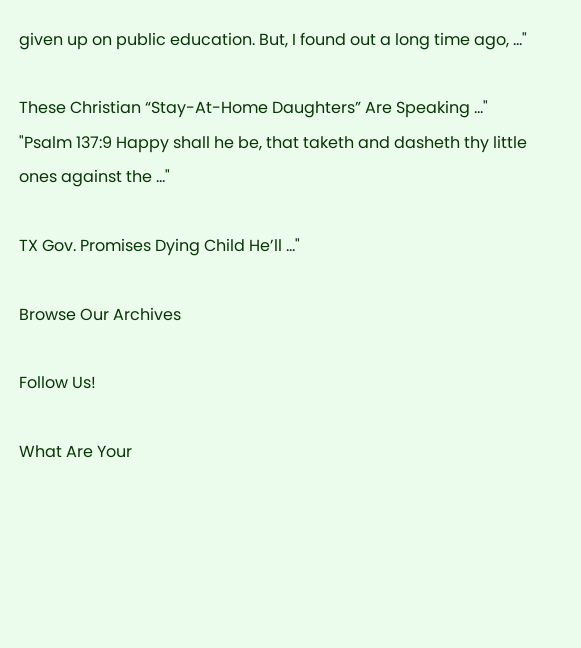given up on public education. But, I found out a long time ago, ..."

These Christian “Stay-At-Home Daughters” Are Speaking ..."
"Psalm 137:9 Happy shall he be, that taketh and dasheth thy little ones against the ..."

TX Gov. Promises Dying Child He’ll ..."

Browse Our Archives

Follow Us!

What Are Your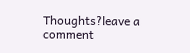Thoughts?leave a comment